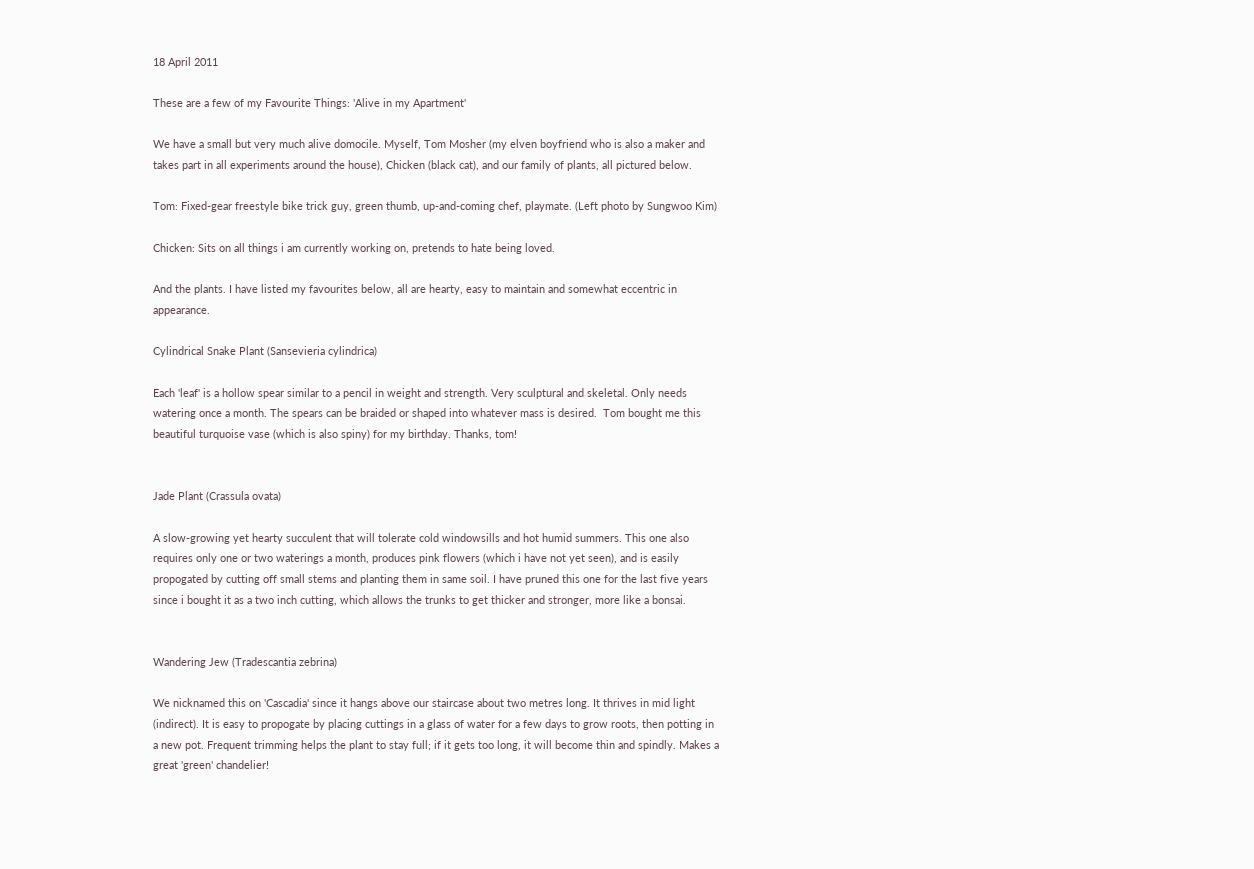18 April 2011

These are a few of my Favourite Things: 'Alive in my Apartment'

We have a small but very much alive domocile. Myself, Tom Mosher (my elven boyfriend who is also a maker and takes part in all experiments around the house), Chicken (black cat), and our family of plants, all pictured below.

Tom: Fixed-gear freestyle bike trick guy, green thumb, up-and-coming chef, playmate. (Left photo by Sungwoo Kim)

Chicken: Sits on all things i am currently working on, pretends to hate being loved.

And the plants. I have listed my favourites below, all are hearty, easy to maintain and somewhat eccentric in appearance.

Cylindrical Snake Plant (Sansevieria cylindrica)

Each 'leaf' is a hollow spear similar to a pencil in weight and strength. Very sculptural and skeletal. Only needs watering once a month. The spears can be braided or shaped into whatever mass is desired.  Tom bought me this beautiful turquoise vase (which is also spiny) for my birthday. Thanks, tom!


Jade Plant (Crassula ovata)

A slow-growing yet hearty succulent that will tolerate cold windowsills and hot humid summers. This one also requires only one or two waterings a month, produces pink flowers (which i have not yet seen), and is easily propogated by cutting off small stems and planting them in same soil. I have pruned this one for the last five years since i bought it as a two inch cutting, which allows the trunks to get thicker and stronger, more like a bonsai.


Wandering Jew (Tradescantia zebrina)

We nicknamed this on 'Cascadia' since it hangs above our staircase about two metres long. It thrives in mid light (indirect). It is easy to propogate by placing cuttings in a glass of water for a few days to grow roots, then potting in a new pot. Frequent trimming helps the plant to stay full; if it gets too long, it will become thin and spindly. Makes a great 'green' chandelier!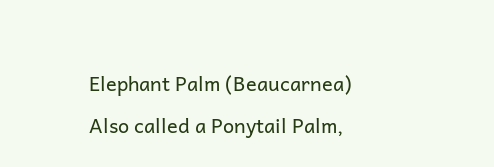Elephant Palm (Beaucarnea)
Also called a Ponytail Palm,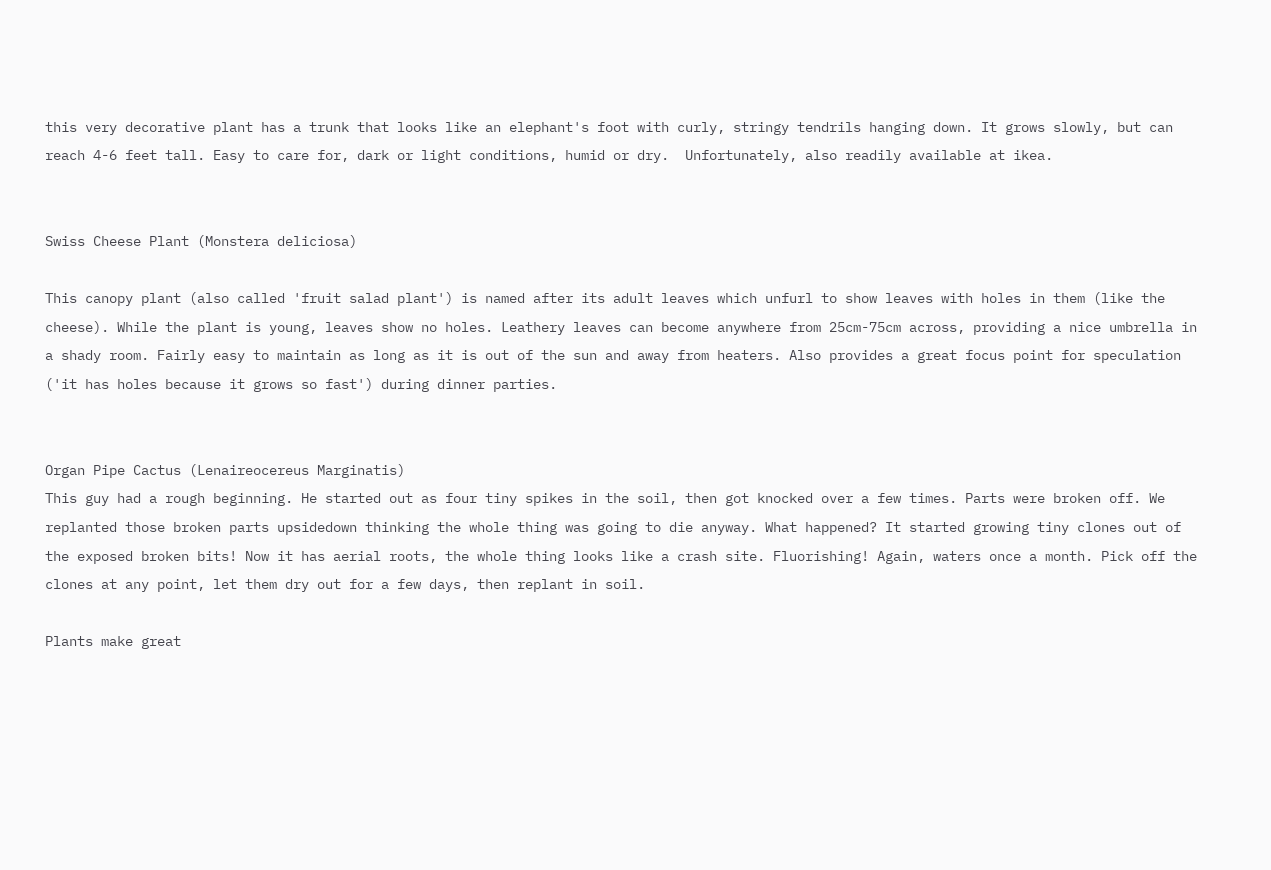this very decorative plant has a trunk that looks like an elephant's foot with curly, stringy tendrils hanging down. It grows slowly, but can reach 4-6 feet tall. Easy to care for, dark or light conditions, humid or dry.  Unfortunately, also readily available at ikea.


Swiss Cheese Plant (Monstera deliciosa)

This canopy plant (also called 'fruit salad plant') is named after its adult leaves which unfurl to show leaves with holes in them (like the cheese). While the plant is young, leaves show no holes. Leathery leaves can become anywhere from 25cm-75cm across, providing a nice umbrella in a shady room. Fairly easy to maintain as long as it is out of the sun and away from heaters. Also provides a great focus point for speculation ('it has holes because it grows so fast') during dinner parties.


Organ Pipe Cactus (Lenaireocereus Marginatis)
This guy had a rough beginning. He started out as four tiny spikes in the soil, then got knocked over a few times. Parts were broken off. We replanted those broken parts upsidedown thinking the whole thing was going to die anyway. What happened? It started growing tiny clones out of the exposed broken bits! Now it has aerial roots, the whole thing looks like a crash site. Fluorishing! Again, waters once a month. Pick off the clones at any point, let them dry out for a few days, then replant in soil.

Plants make great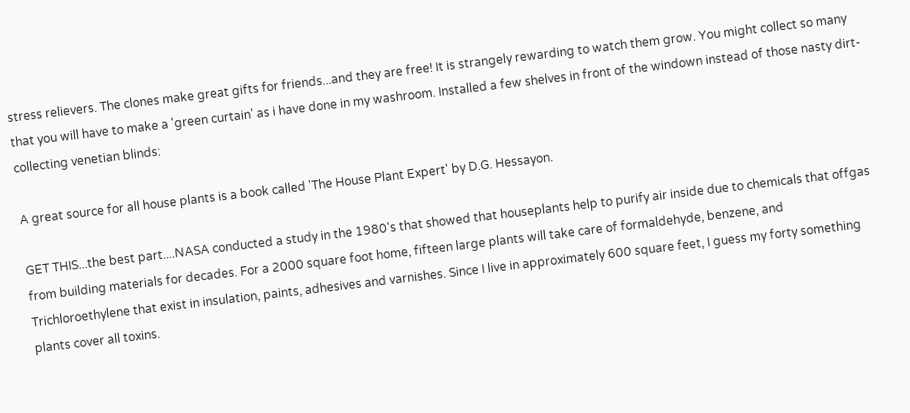stress relievers. The clones make great gifts for friends...and they are free! It is strangely rewarding to watch them grow. You might collect so many that you will have to make a 'green curtain' as i have done in my washroom. Installed a few shelves in front of the windown instead of those nasty dirt-collecting venetian blinds:

A great source for all house plants is a book called 'The House Plant Expert' by D.G. Hessayon.

GET THIS...the best part....NASA conducted a study in the 1980's that showed that houseplants help to purify air inside due to chemicals that offgas from building materials for decades. For a 2000 square foot home, fifteen large plants will take care of formaldehyde, benzene, and Trichloroethylene that exist in insulation, paints, adhesives and varnishes. Since I live in approximately 600 square feet, I guess my forty something plants cover all toxins.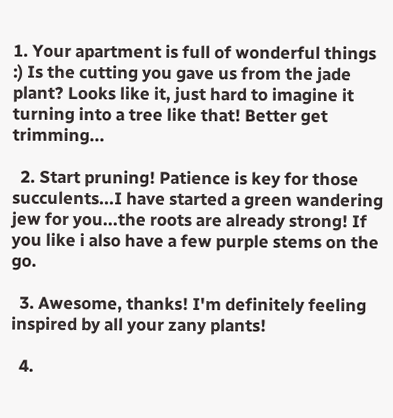1. Your apartment is full of wonderful things :) Is the cutting you gave us from the jade plant? Looks like it, just hard to imagine it turning into a tree like that! Better get trimming...

  2. Start pruning! Patience is key for those succulents...I have started a green wandering jew for you...the roots are already strong! If you like i also have a few purple stems on the go.

  3. Awesome, thanks! I'm definitely feeling inspired by all your zany plants!

  4.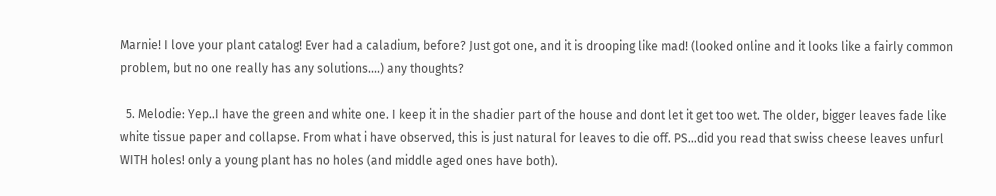Marnie! I love your plant catalog! Ever had a caladium, before? Just got one, and it is drooping like mad! (looked online and it looks like a fairly common problem, but no one really has any solutions....) any thoughts?

  5. Melodie: Yep..I have the green and white one. I keep it in the shadier part of the house and dont let it get too wet. The older, bigger leaves fade like white tissue paper and collapse. From what i have observed, this is just natural for leaves to die off. PS...did you read that swiss cheese leaves unfurl WITH holes! only a young plant has no holes (and middle aged ones have both).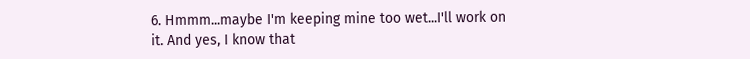6. Hmmm...maybe I'm keeping mine too wet...I'll work on it. And yes, I know that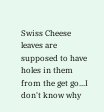Swiss Cheese leaves are supposed to have holes in them from the get go...I don't know why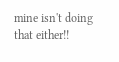mine isn't doing that either!!